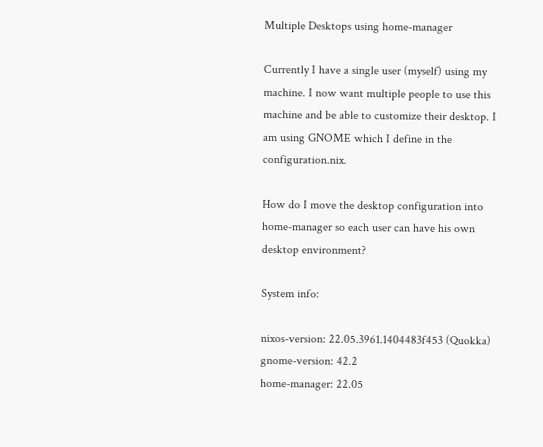Multiple Desktops using home-manager

Currently I have a single user (myself) using my machine. I now want multiple people to use this machine and be able to customize their desktop. I am using GNOME which I define in the configuration.nix.

How do I move the desktop configuration into home-manager so each user can have his own desktop environment?

System info:

nixos-version: 22.05.3961.1404483f453 (Quokka)
gnome-version: 42.2
home-manager: 22.05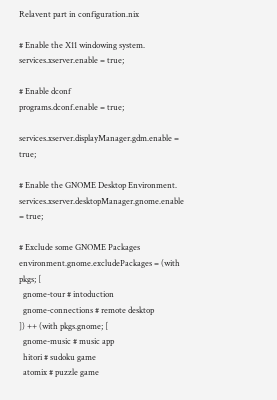Relavent part in configuration.nix

# Enable the X11 windowing system.
services.xserver.enable = true;

# Enable dconf
programs.dconf.enable = true;

services.xserver.displayManager.gdm.enable = true;

# Enable the GNOME Desktop Environment.
services.xserver.desktopManager.gnome.enable = true;

# Exclude some GNOME Packages
environment.gnome.excludePackages = (with pkgs; [
  gnome-tour # intoduction
  gnome-connections # remote desktop
]) ++ (with pkgs.gnome; [
  gnome-music # music app
  hitori # sudoku game
  atomix # puzzle game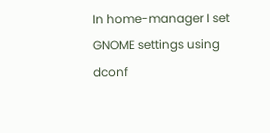In home-manager I set GNOME settings using dconf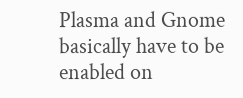Plasma and Gnome basically have to be enabled on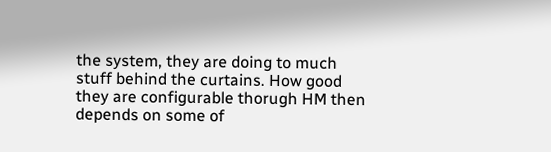the system, they are doing to much stuff behind the curtains. How good they are configurable thorugh HM then depends on some of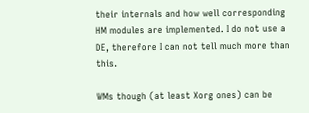their internals and how well corresponding HM modules are implemented. I do not use a DE, therefore I can not tell much more than this.

WMs though (at least Xorg ones) can be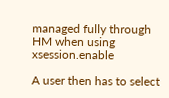managed fully through HM when using xsession.enable

A user then has to select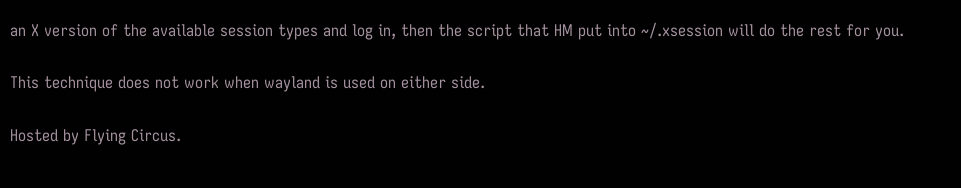an X version of the available session types and log in, then the script that HM put into ~/.xsession will do the rest for you.

This technique does not work when wayland is used on either side.

Hosted by Flying Circus.